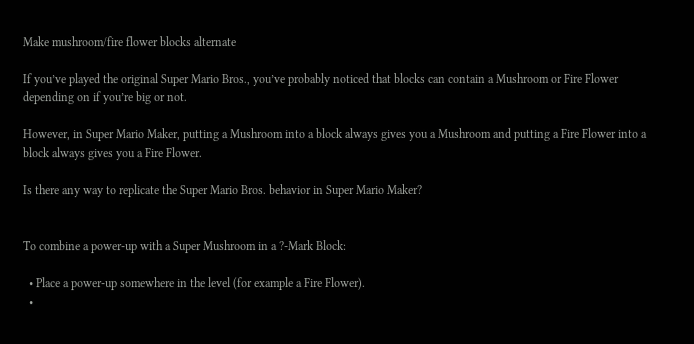Make mushroom/fire flower blocks alternate

If you’ve played the original Super Mario Bros., you’ve probably noticed that blocks can contain a Mushroom or Fire Flower depending on if you’re big or not.

However, in Super Mario Maker, putting a Mushroom into a block always gives you a Mushroom and putting a Fire Flower into a block always gives you a Fire Flower.

Is there any way to replicate the Super Mario Bros. behavior in Super Mario Maker?


To combine a power-up with a Super Mushroom in a ?-Mark Block:

  • Place a power-up somewhere in the level (for example a Fire Flower).
  •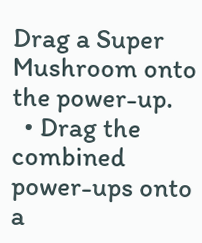Drag a Super Mushroom onto the power-up.
  • Drag the combined power-ups onto a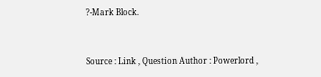?-Mark Block.


Source : Link , Question Author : Powerlord ,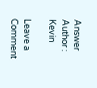Answer Author : Kevin

Leave a Comment